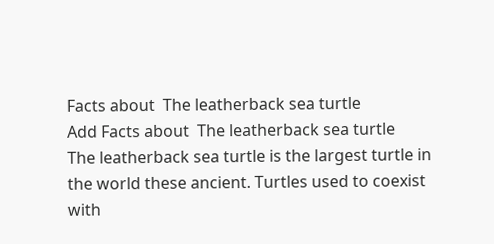Facts about  The leatherback sea turtle
Add Facts about  The leatherback sea turtle
The leatherback sea turtle is the largest turtle in the world these ancient. Turtles used to coexist with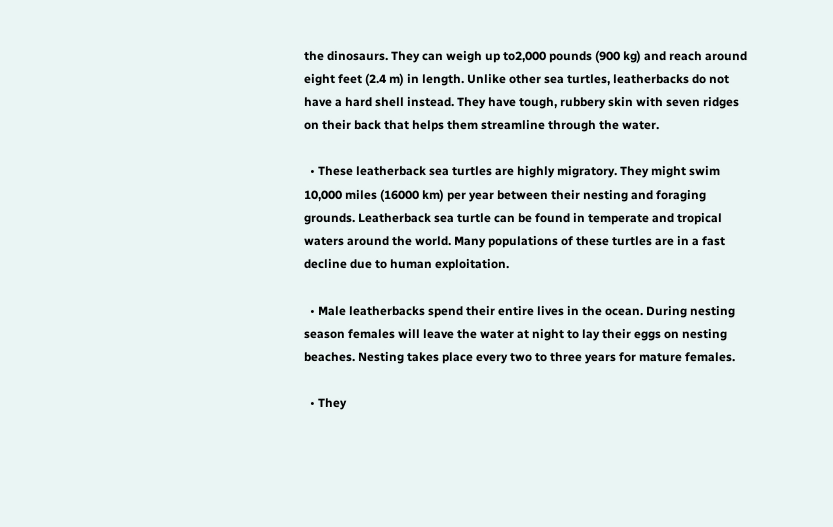the dinosaurs. They can weigh up to2,000 pounds (900 kg) and reach around eight feet (2.4 m) in length. Unlike other sea turtles, leatherbacks do not have a hard shell instead. They have tough, rubbery skin with seven ridges on their back that helps them streamline through the water.

  • These leatherback sea turtles are highly migratory. They might swim 10,000 miles (16000 km) per year between their nesting and foraging grounds. Leatherback sea turtle can be found in temperate and tropical waters around the world. Many populations of these turtles are in a fast decline due to human exploitation.

  • Male leatherbacks spend their entire lives in the ocean. During nesting season females will leave the water at night to lay their eggs on nesting beaches. Nesting takes place every two to three years for mature females.

  • They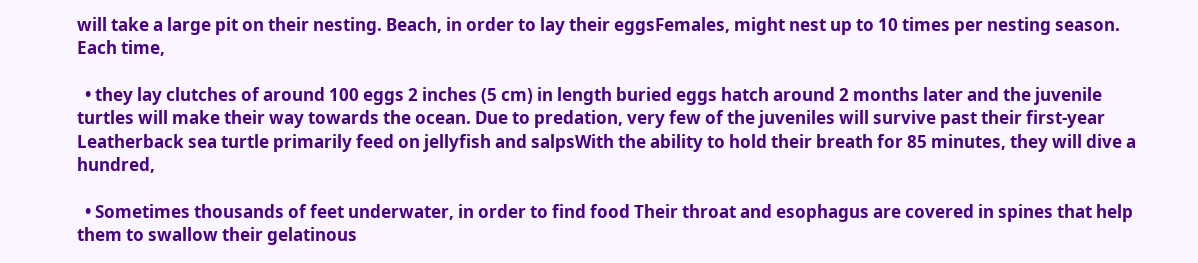will take a large pit on their nesting. Beach, in order to lay their eggsFemales, might nest up to 10 times per nesting season. Each time,

  • they lay clutches of around 100 eggs 2 inches (5 cm) in length buried eggs hatch around 2 months later and the juvenile turtles will make their way towards the ocean. Due to predation, very few of the juveniles will survive past their first-year Leatherback sea turtle primarily feed on jellyfish and salpsWith the ability to hold their breath for 85 minutes, they will dive a hundred,

  • Sometimes thousands of feet underwater, in order to find food Their throat and esophagus are covered in spines that help them to swallow their gelatinous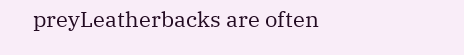preyLeatherbacks are often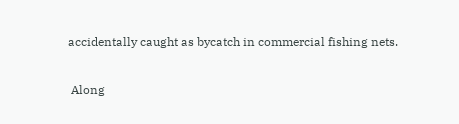accidentally caught as bycatch in commercial fishing nets.

 Along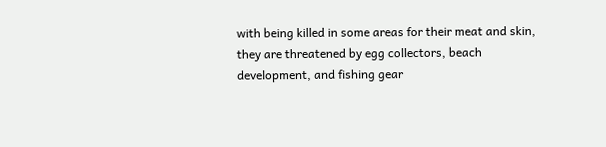with being killed in some areas for their meat and skin, they are threatened by egg collectors, beach development, and fishing gear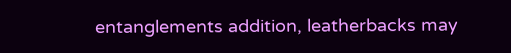entanglements addition, leatherbacks may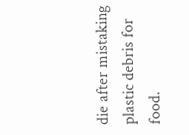die after mistaking plastic debris for food.